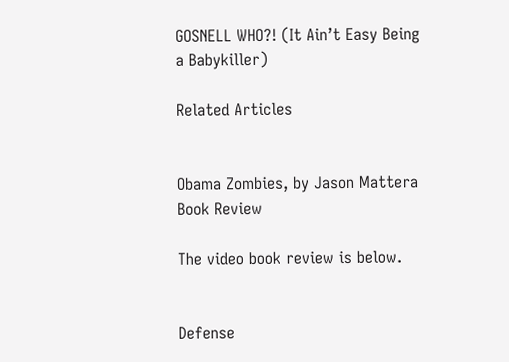GOSNELL WHO?! (It Ain’t Easy Being a Babykiller)

Related Articles


Obama Zombies, by Jason Mattera Book Review

The video book review is below.


Defense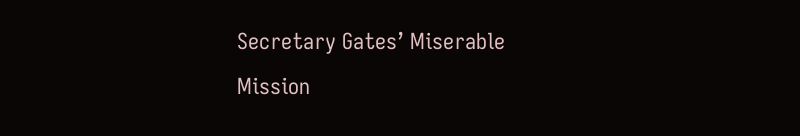Secretary Gates’ Miserable Mission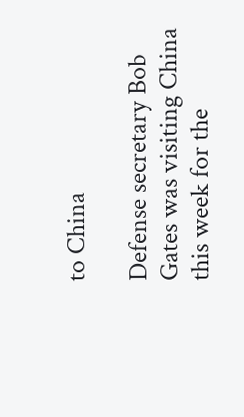to China

Defense secretary Bob Gates was visiting China this week for the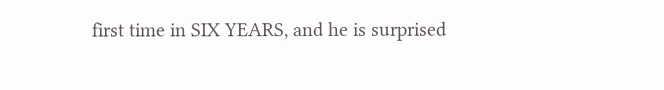first time in SIX YEARS, and he is surprised